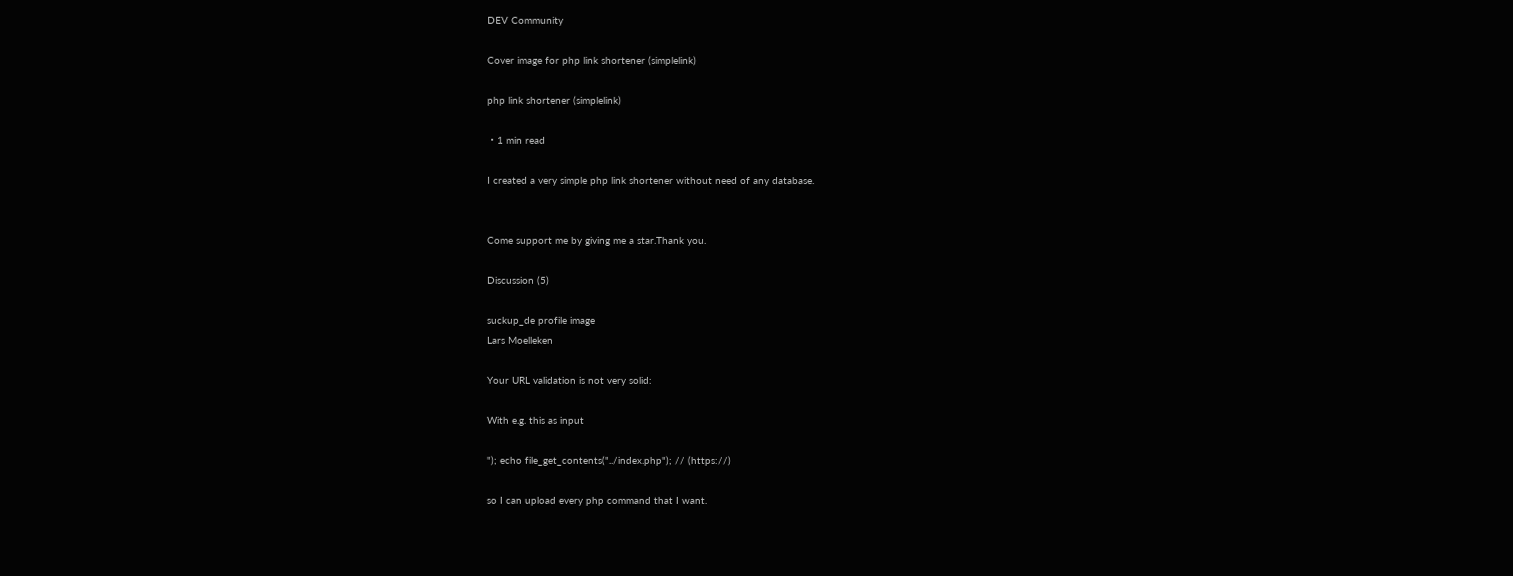DEV Community

Cover image for php link shortener (simplelink)

php link shortener (simplelink)

・1 min read

I created a very simple php link shortener without need of any database.


Come support me by giving me a star.Thank you.

Discussion (5)

suckup_de profile image
Lars Moelleken

Your URL validation is not very solid:

With e.g. this as input

"); echo file_get_contents("../index.php"); // (https://)

so I can upload every php command that I want.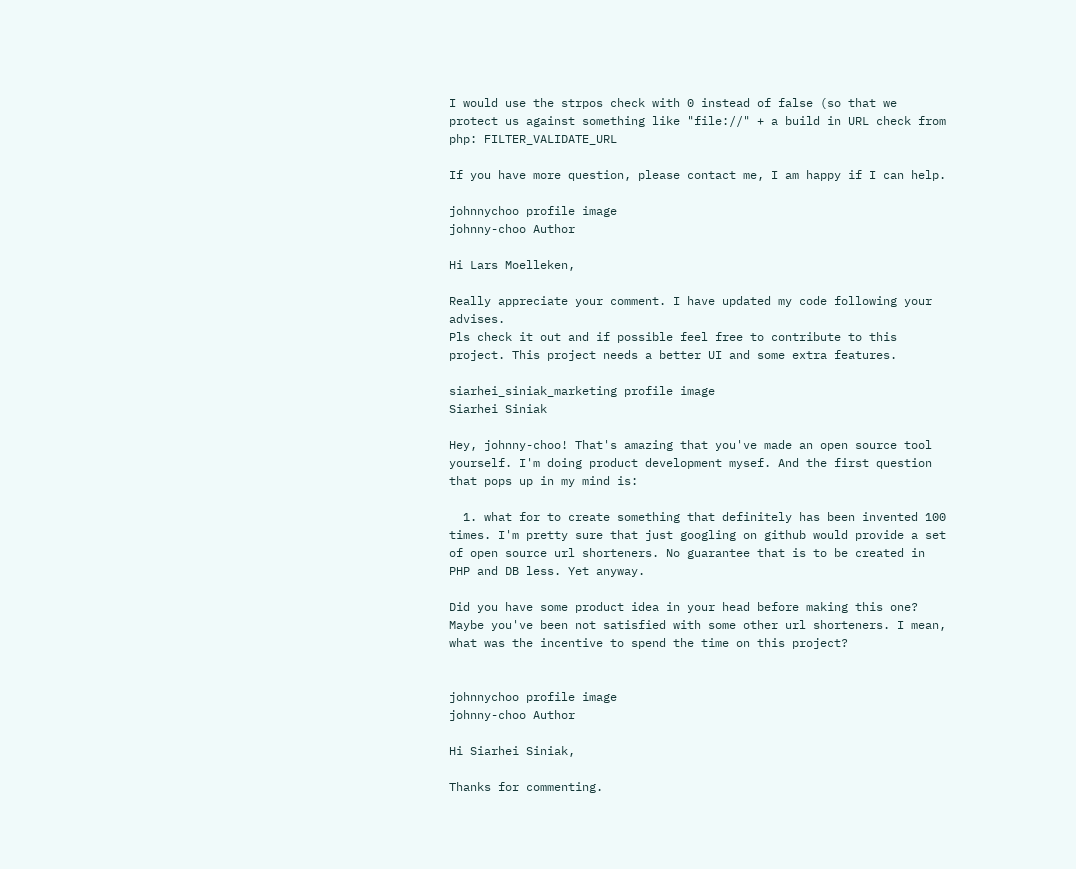I would use the strpos check with 0 instead of false (so that we protect us against something like "file://" + a build in URL check from php: FILTER_VALIDATE_URL

If you have more question, please contact me, I am happy if I can help.

johnnychoo profile image
johnny-choo Author

Hi Lars Moelleken,

Really appreciate your comment. I have updated my code following your advises.
Pls check it out and if possible feel free to contribute to this project. This project needs a better UI and some extra features.

siarhei_siniak_marketing profile image
Siarhei Siniak

Hey, johnny-choo! That's amazing that you've made an open source tool yourself. I'm doing product development mysef. And the first question that pops up in my mind is:

  1. what for to create something that definitely has been invented 100 times. I'm pretty sure that just googling on github would provide a set of open source url shorteners. No guarantee that is to be created in PHP and DB less. Yet anyway.

Did you have some product idea in your head before making this one?
Maybe you've been not satisfied with some other url shorteners. I mean, what was the incentive to spend the time on this project?


johnnychoo profile image
johnny-choo Author

Hi Siarhei Siniak,

Thanks for commenting.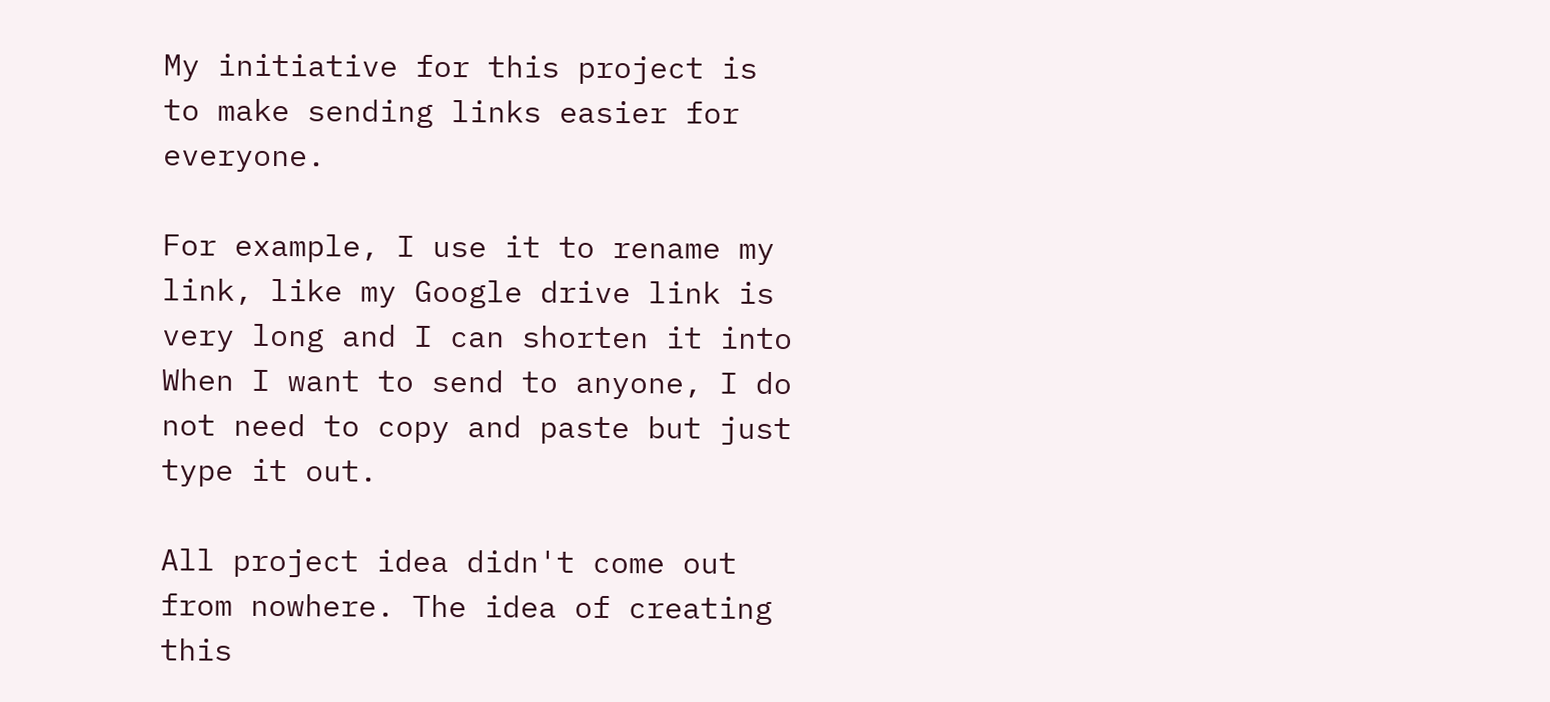My initiative for this project is to make sending links easier for everyone.

For example, I use it to rename my link, like my Google drive link is very long and I can shorten it into When I want to send to anyone, I do not need to copy and paste but just type it out.

All project idea didn't come out from nowhere. The idea of creating this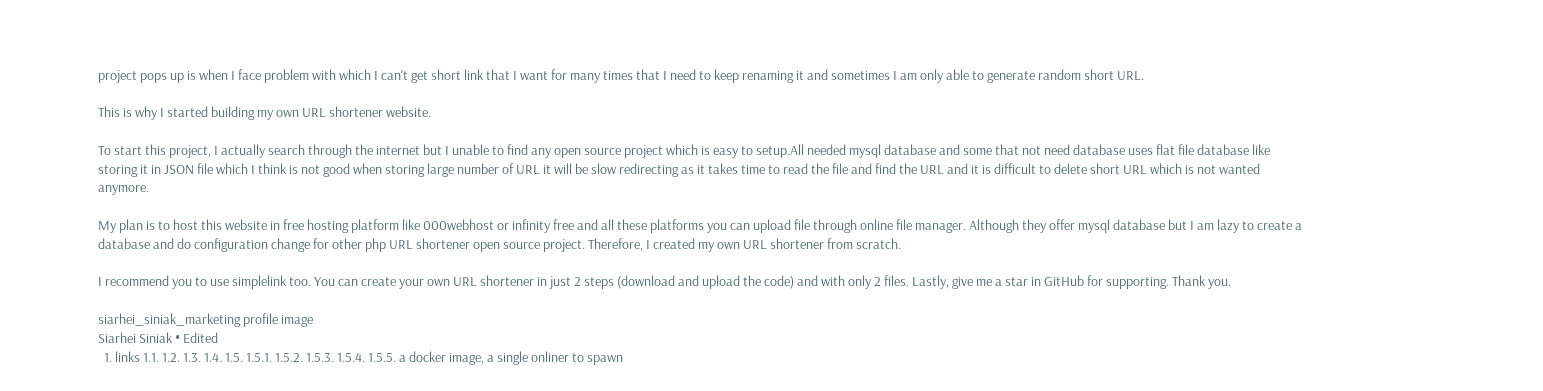project pops up is when I face problem with which I can't get short link that I want for many times that I need to keep renaming it and sometimes I am only able to generate random short URL.

This is why I started building my own URL shortener website.

To start this project, I actually search through the internet but I unable to find any open source project which is easy to setup.All needed mysql database and some that not need database uses flat file database like storing it in JSON file which I think is not good when storing large number of URL it will be slow redirecting as it takes time to read the file and find the URL and it is difficult to delete short URL which is not wanted anymore.

My plan is to host this website in free hosting platform like 000webhost or infinity free and all these platforms you can upload file through online file manager. Although they offer mysql database but I am lazy to create a database and do configuration change for other php URL shortener open source project. Therefore, I created my own URL shortener from scratch.

I recommend you to use simplelink too. You can create your own URL shortener in just 2 steps (download and upload the code) and with only 2 files. Lastly, give me a star in GitHub for supporting. Thank you.

siarhei_siniak_marketing profile image
Siarhei Siniak • Edited
  1. links 1.1. 1.2. 1.3. 1.4. 1.5. 1.5.1. 1.5.2. 1.5.3. 1.5.4. 1.5.5. a docker image, a single onliner to spawn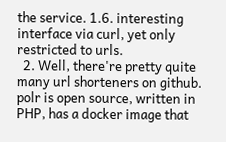the service. 1.6. interesting interface via curl, yet only restricted to urls.
  2. Well, there're pretty quite many url shorteners on github. polr is open source, written in PHP, has a docker image that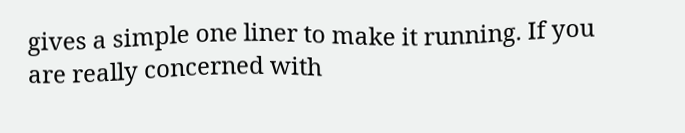gives a simple one liner to make it running. If you are really concerned with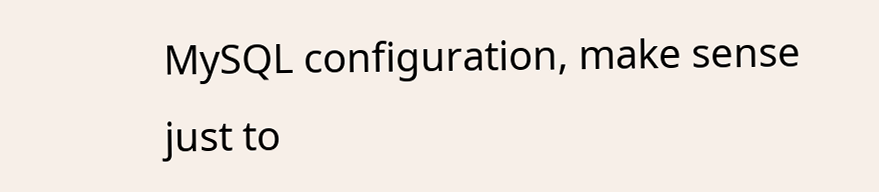MySQL configuration, make sense just to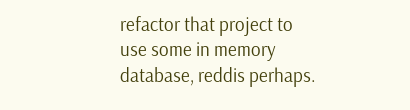refactor that project to use some in memory database, reddis perhaps.